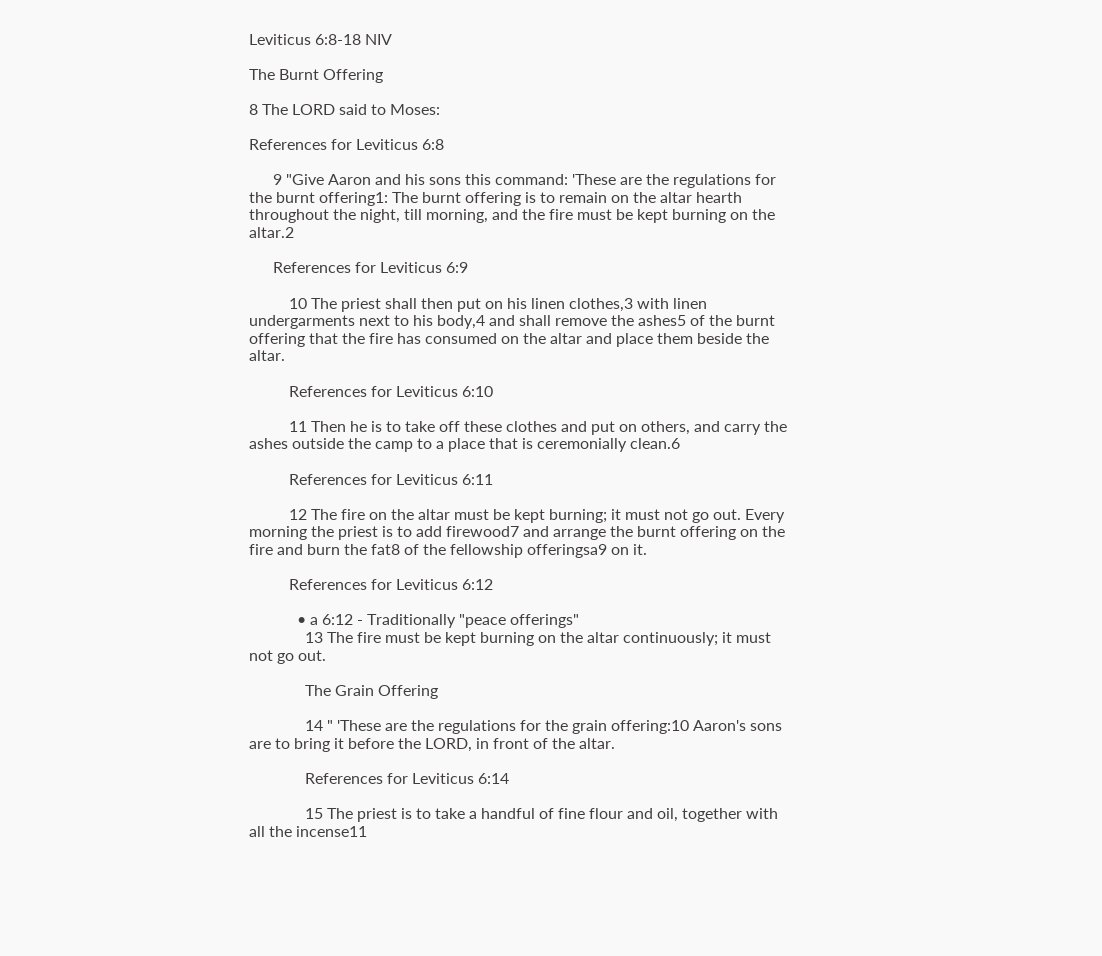Leviticus 6:8-18 NIV

The Burnt Offering

8 The LORD said to Moses:

References for Leviticus 6:8

      9 "Give Aaron and his sons this command: 'These are the regulations for the burnt offering1: The burnt offering is to remain on the altar hearth throughout the night, till morning, and the fire must be kept burning on the altar.2

      References for Leviticus 6:9

          10 The priest shall then put on his linen clothes,3 with linen undergarments next to his body,4 and shall remove the ashes5 of the burnt offering that the fire has consumed on the altar and place them beside the altar.

          References for Leviticus 6:10

          11 Then he is to take off these clothes and put on others, and carry the ashes outside the camp to a place that is ceremonially clean.6

          References for Leviticus 6:11

          12 The fire on the altar must be kept burning; it must not go out. Every morning the priest is to add firewood7 and arrange the burnt offering on the fire and burn the fat8 of the fellowship offeringsa9 on it.

          References for Leviticus 6:12

            • a 6:12 - Traditionally "peace offerings"
              13 The fire must be kept burning on the altar continuously; it must not go out.

              The Grain Offering

              14 " 'These are the regulations for the grain offering:10 Aaron's sons are to bring it before the LORD, in front of the altar.

              References for Leviticus 6:14

              15 The priest is to take a handful of fine flour and oil, together with all the incense11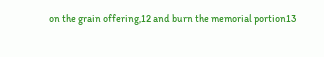on the grain offering,12 and burn the memorial portion13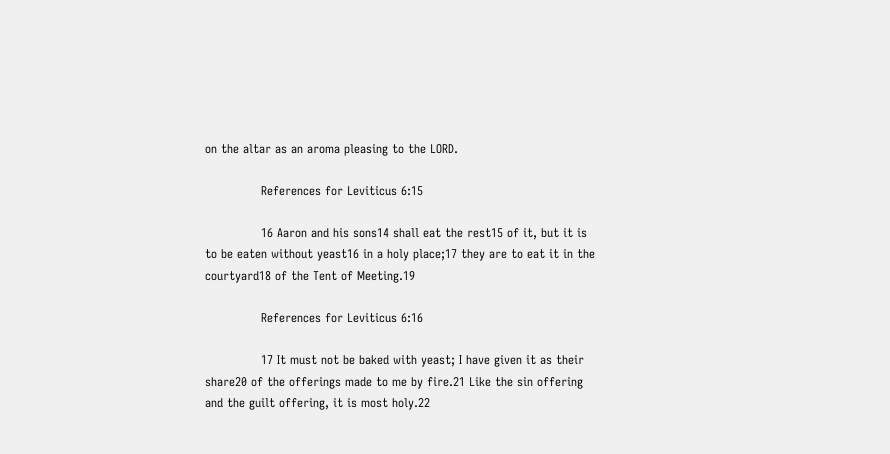on the altar as an aroma pleasing to the LORD.

              References for Leviticus 6:15

              16 Aaron and his sons14 shall eat the rest15 of it, but it is to be eaten without yeast16 in a holy place;17 they are to eat it in the courtyard18 of the Tent of Meeting.19

              References for Leviticus 6:16

              17 It must not be baked with yeast; I have given it as their share20 of the offerings made to me by fire.21 Like the sin offering and the guilt offering, it is most holy.22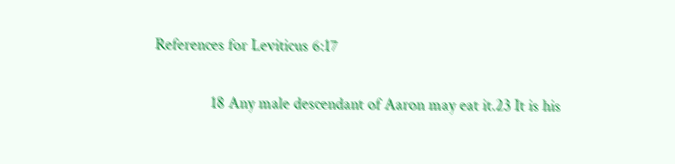References for Leviticus 6:17

              18 Any male descendant of Aaron may eat it.23 It is his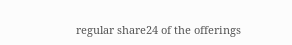regular share24 of the offerings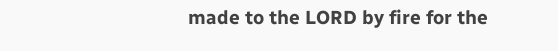made to the LORD by fire for the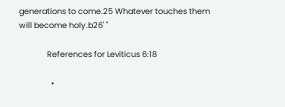generations to come.25 Whatever touches them will become holy.b26' "

              References for Leviticus 6:18

                •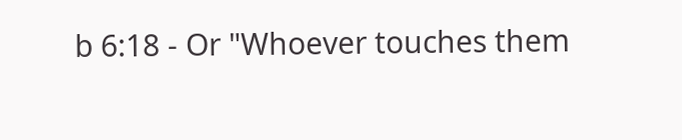b 6:18 - Or "Whoever touches them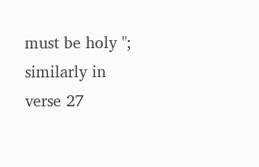must be holy "; similarly in verse 27